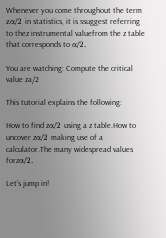Whenever you come throughout the term zα/2 in statistics, it is ssuggest referring to thez instrumental valuefrom the z table that corresponds to α/2.

You are watching: Compute the critical value za/2

This tutorial explains the following:

How to find zα/2 using a z table.How to uncover zα/2 making use of a calculator.The many widespread values forzα/2.

Let’s jump in!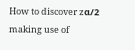How to discover zα/2 making use of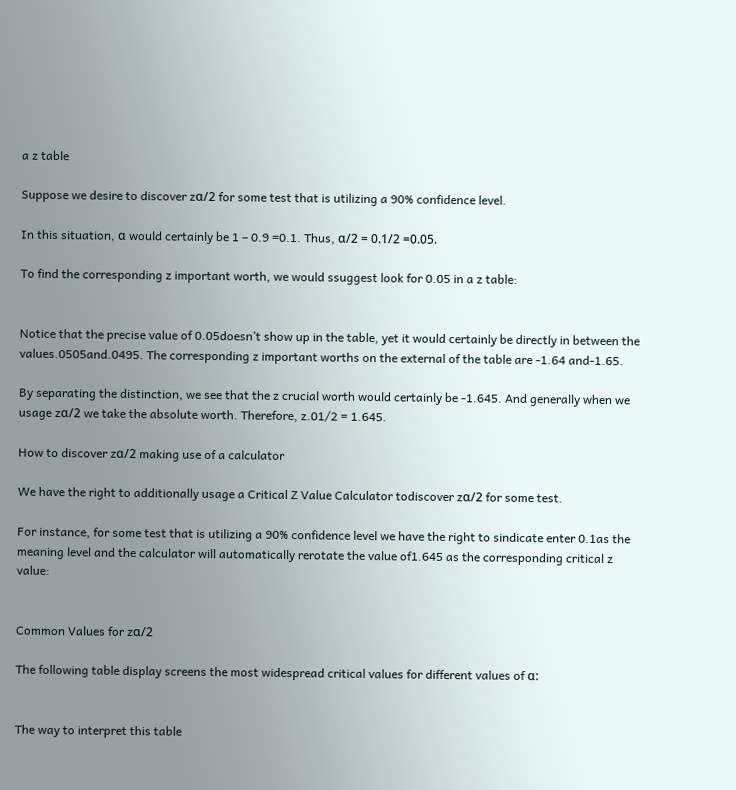a z table

Suppose we desire to discover zα/2 for some test that is utilizing a 90% confidence level.

In this situation, α would certainly be 1 – 0.9 =0.1. Thus, α/2 = 0.1/2 =0.05.

To find the corresponding z important worth, we would ssuggest look for 0.05 in a z table:


Notice that the precise value of 0.05doesn’t show up in the table, yet it would certainly be directly in between the values.0505and.0495. The corresponding z important worths on the external of the table are -1.64 and-1.65.

By separating the distinction, we see that the z crucial worth would certainly be -1.645. And generally when we usage zα/2 we take the absolute worth. Therefore, z.01/2 = 1.645.

How to discover zα/2 making use of a calculator

We have the right to additionally usage a Critical Z Value Calculator todiscover zα/2 for some test.

For instance, for some test that is utilizing a 90% confidence level we have the right to sindicate enter 0.1as the meaning level and the calculator will automatically rerotate the value of1.645 as the corresponding critical z value:


Common Values for zα/2

The following table display screens the most widespread critical values for different values of α:


The way to interpret this table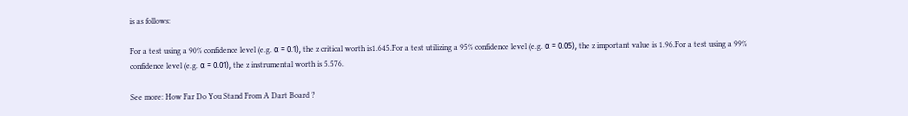is as follows:

For a test using a 90% confidence level (e.g. α = 0.1), the z critical worth is1.645.For a test utilizing a 95% confidence level (e.g. α = 0.05), the z important value is 1.96.For a test using a 99% confidence level (e.g. α = 0.01), the z instrumental worth is 5.576.

See more: How Far Do You Stand From A Dart Board ?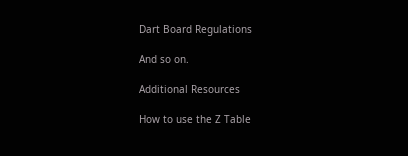Dart Board Regulations

And so on.

Additional Resources

How to use the Z Table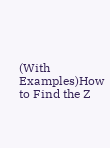(With Examples)How to Find the Z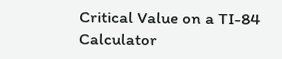Critical Value on a TI-84 Calculator